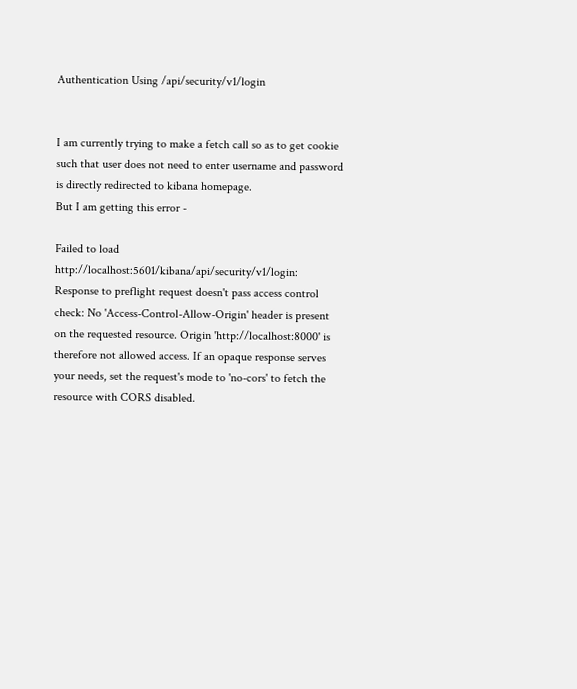Authentication Using /api/security/v1/login


I am currently trying to make a fetch call so as to get cookie such that user does not need to enter username and password is directly redirected to kibana homepage.
But I am getting this error -

Failed to load http://localhost:5601/kibana/api/security/v1/login: Response to preflight request doesn't pass access control check: No 'Access-Control-Allow-Origin' header is present on the requested resource. Origin 'http://localhost:8000' is therefore not allowed access. If an opaque response serves your needs, set the request's mode to 'no-cors' to fetch the resource with CORS disabled.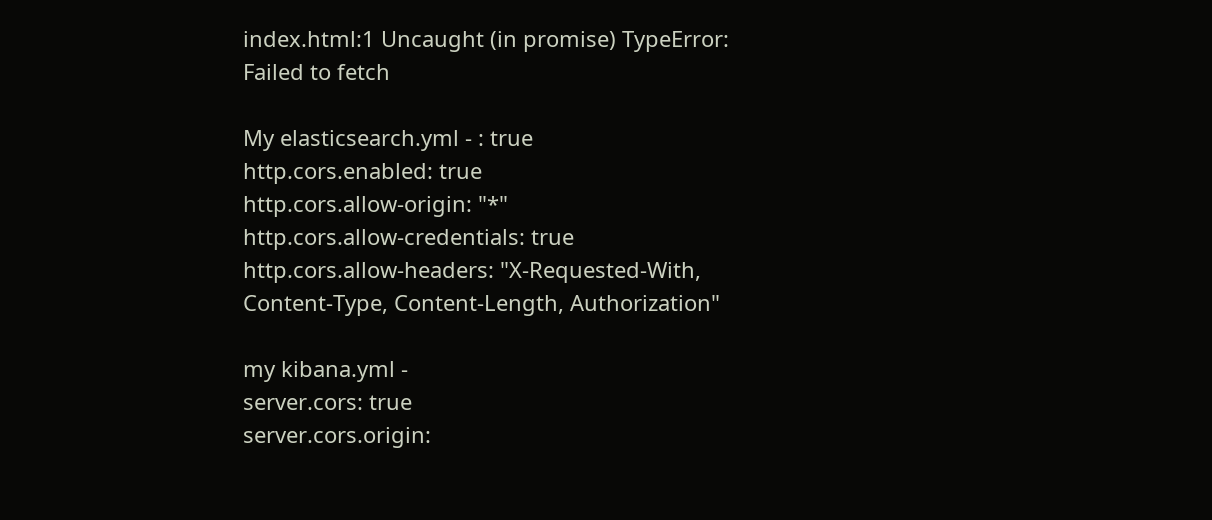index.html:1 Uncaught (in promise) TypeError: Failed to fetch

My elasticsearch.yml - : true
http.cors.enabled: true
http.cors.allow-origin: "*"
http.cors.allow-credentials: true
http.cors.allow-headers: "X-Requested-With, Content-Type, Content-Length, Authorization"

my kibana.yml -
server.cors: true
server.cors.origin: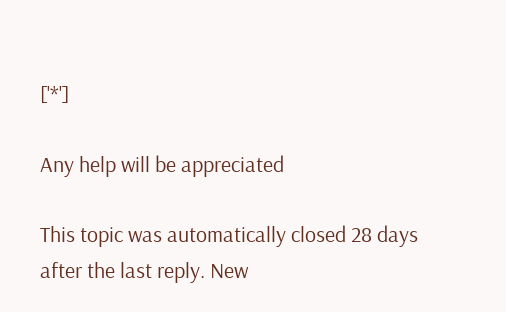['*']

Any help will be appreciated

This topic was automatically closed 28 days after the last reply. New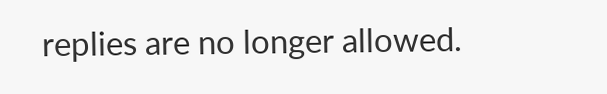replies are no longer allowed.